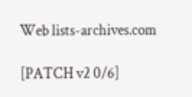Web lists-archives.com

[PATCH v2 0/6]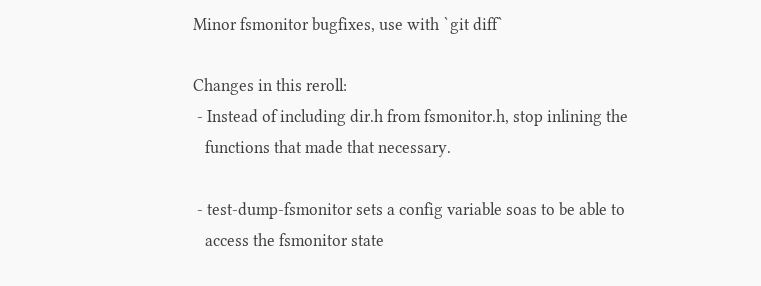Minor fsmonitor bugfixes, use with `git diff`

Changes in this reroll:
 - Instead of including dir.h from fsmonitor.h, stop inlining the
   functions that made that necessary.

 - test-dump-fsmonitor sets a config variable soas to be able to
   access the fsmonitor state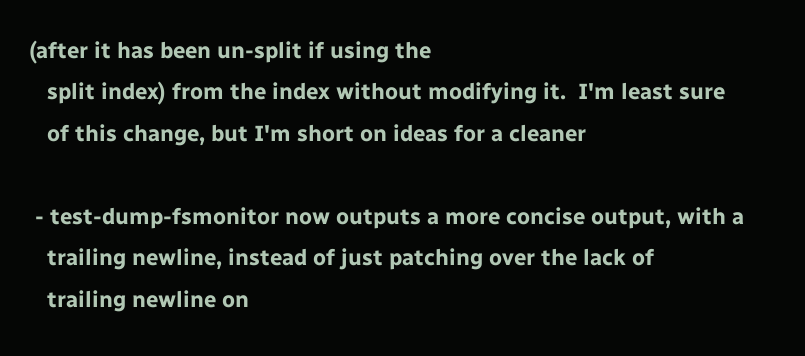(after it has been un-split if using the
   split index) from the index without modifying it.  I'm least sure
   of this change, but I'm short on ideas for a cleaner

 - test-dump-fsmonitor now outputs a more concise output, with a
   trailing newline, instead of just patching over the lack of
   trailing newline on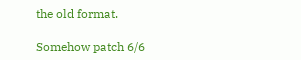the old format.

Somehow patch 6/6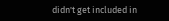didn't get included in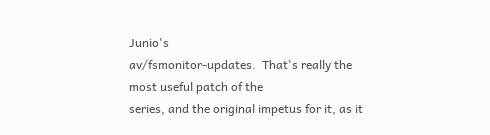Junio's
av/fsmonitor-updates.  That's really the most useful patch of the
series, and the original impetus for it, as it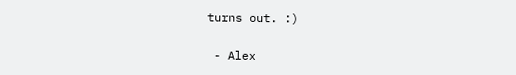turns out. :)

 - Alex